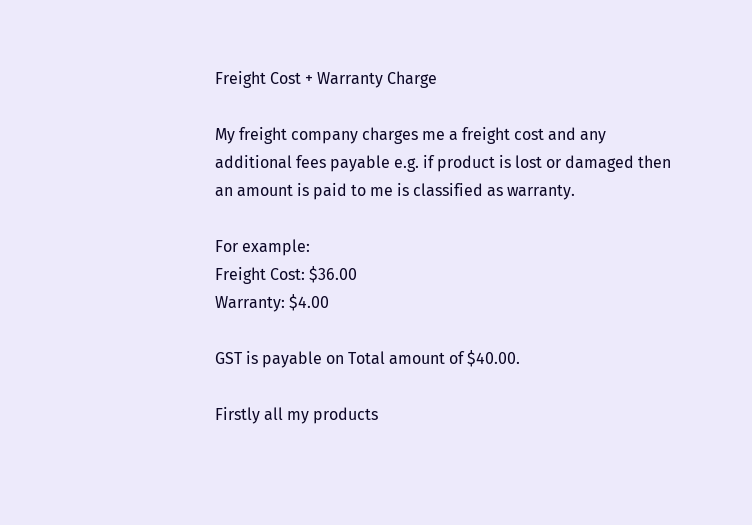Freight Cost + Warranty Charge

My freight company charges me a freight cost and any additional fees payable e.g. if product is lost or damaged then an amount is paid to me is classified as warranty.

For example:
Freight Cost: $36.00
Warranty: $4.00

GST is payable on Total amount of $40.00.

Firstly all my products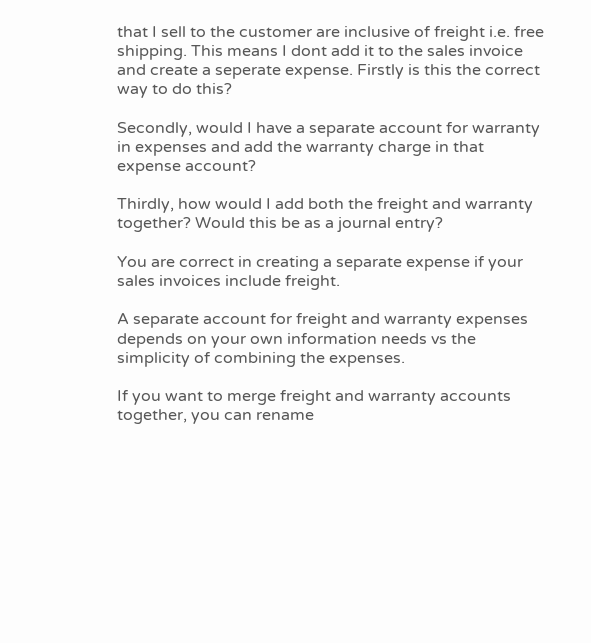that I sell to the customer are inclusive of freight i.e. free shipping. This means I dont add it to the sales invoice and create a seperate expense. Firstly is this the correct way to do this?

Secondly, would I have a separate account for warranty in expenses and add the warranty charge in that expense account?

Thirdly, how would I add both the freight and warranty together? Would this be as a journal entry?

You are correct in creating a separate expense if your sales invoices include freight.

A separate account for freight and warranty expenses depends on your own information needs vs the simplicity of combining the expenses.

If you want to merge freight and warranty accounts together, you can rename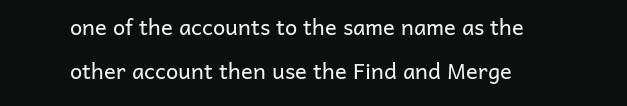one of the accounts to the same name as the other account then use the Find and Merge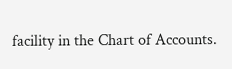facility in the Chart of Accounts.